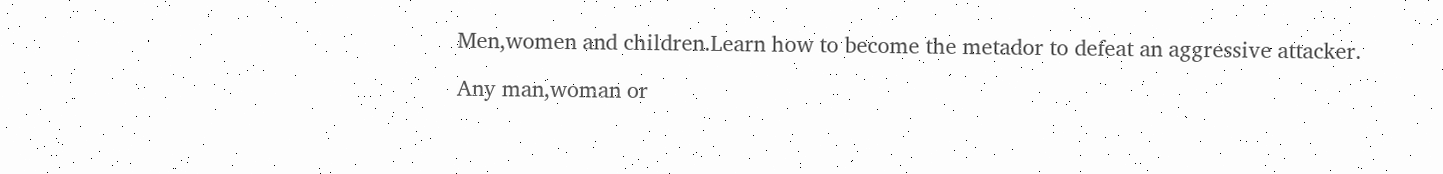Men,women and children.Learn how to become the metador to defeat an aggressive attacker.

Any man,woman or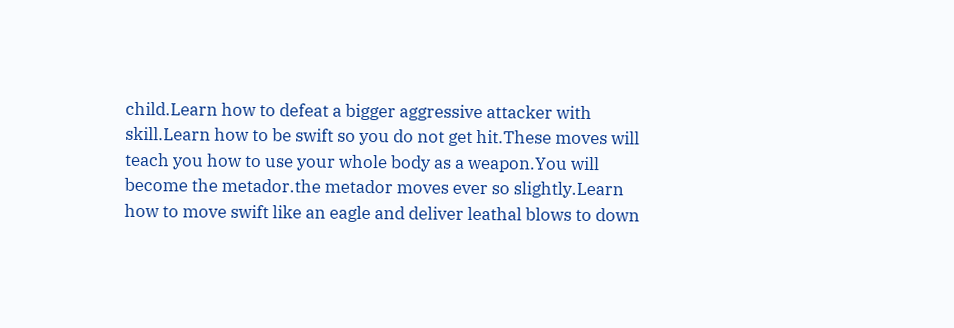child.Learn how to defeat a bigger aggressive attacker with skill.Learn how to be swift so you do not get hit.These moves will teach you how to use your whole body as a weapon.You will become the metador.the metador moves ever so slightly.Learn how to move swift like an eagle and deliver leathal blows to down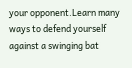your opponent.Learn many ways to defend yourself against a swinging bat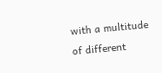with a multitude of different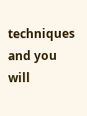techniques and you will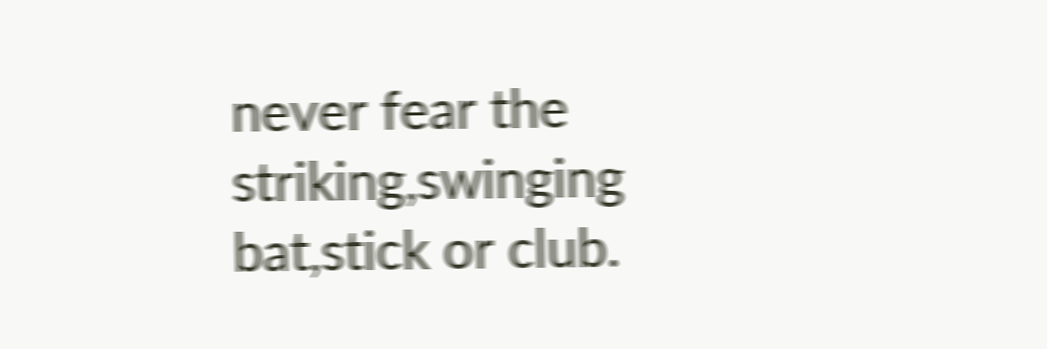never fear the striking,swinging bat,stick or club.